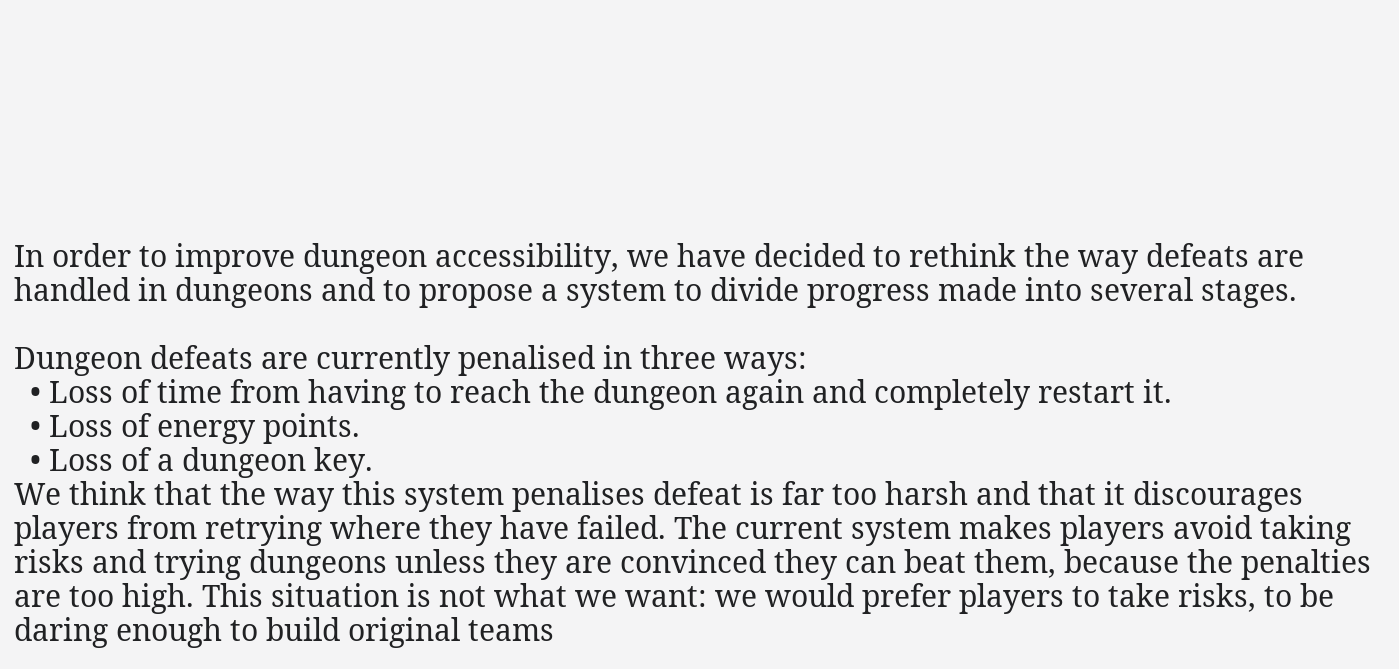In order to improve dungeon accessibility, we have decided to rethink the way defeats are handled in dungeons and to propose a system to divide progress made into several stages.

Dungeon defeats are currently penalised in three ways:
  • Loss of time from having to reach the dungeon again and completely restart it.
  • Loss of energy points.
  • Loss of a dungeon key.
We think that the way this system penalises defeat is far too harsh and that it discourages players from retrying where they have failed. The current system makes players avoid taking risks and trying dungeons unless they are convinced they can beat them, because the penalties are too high. This situation is not what we want: we would prefer players to take risks, to be daring enough to build original teams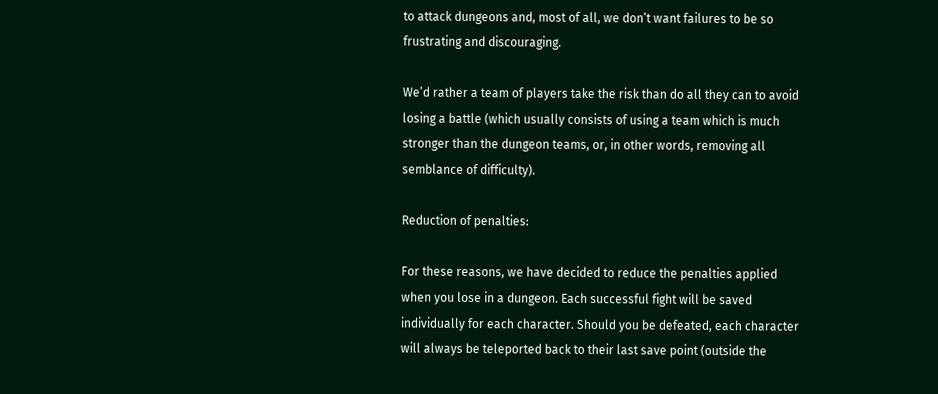to attack dungeons and, most of all, we don’t want failures to be so frustrating and discouraging.

We’d rather a team of players take the risk than do all they can to avoid losing a battle (which usually consists of using a team which is much stronger than the dungeon teams, or, in other words, removing all semblance of difficulty).

Reduction of penalties:

For these reasons, we have decided to reduce the penalties applied when you lose in a dungeon. Each successful fight will be saved individually for each character. Should you be defeated, each character will always be teleported back to their last save point (outside the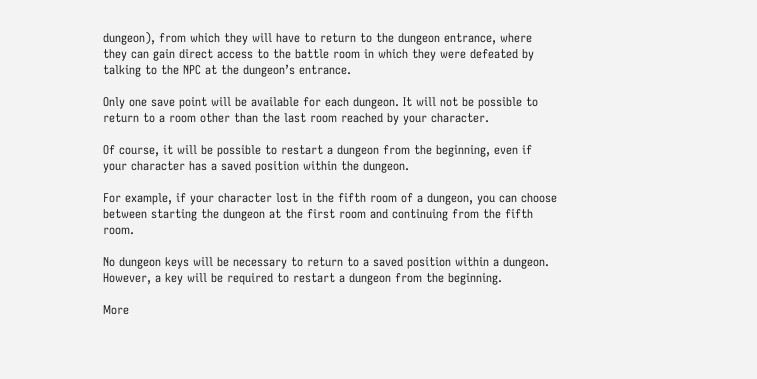dungeon), from which they will have to return to the dungeon entrance, where they can gain direct access to the battle room in which they were defeated by talking to the NPC at the dungeon’s entrance.

Only one save point will be available for each dungeon. It will not be possible to return to a room other than the last room reached by your character.

Of course, it will be possible to restart a dungeon from the beginning, even if your character has a saved position within the dungeon.

For example, if your character lost in the fifth room of a dungeon, you can choose between starting the dungeon at the first room and continuing from the fifth room.

No dungeon keys will be necessary to return to a saved position within a dungeon. However, a key will be required to restart a dungeon from the beginning.

More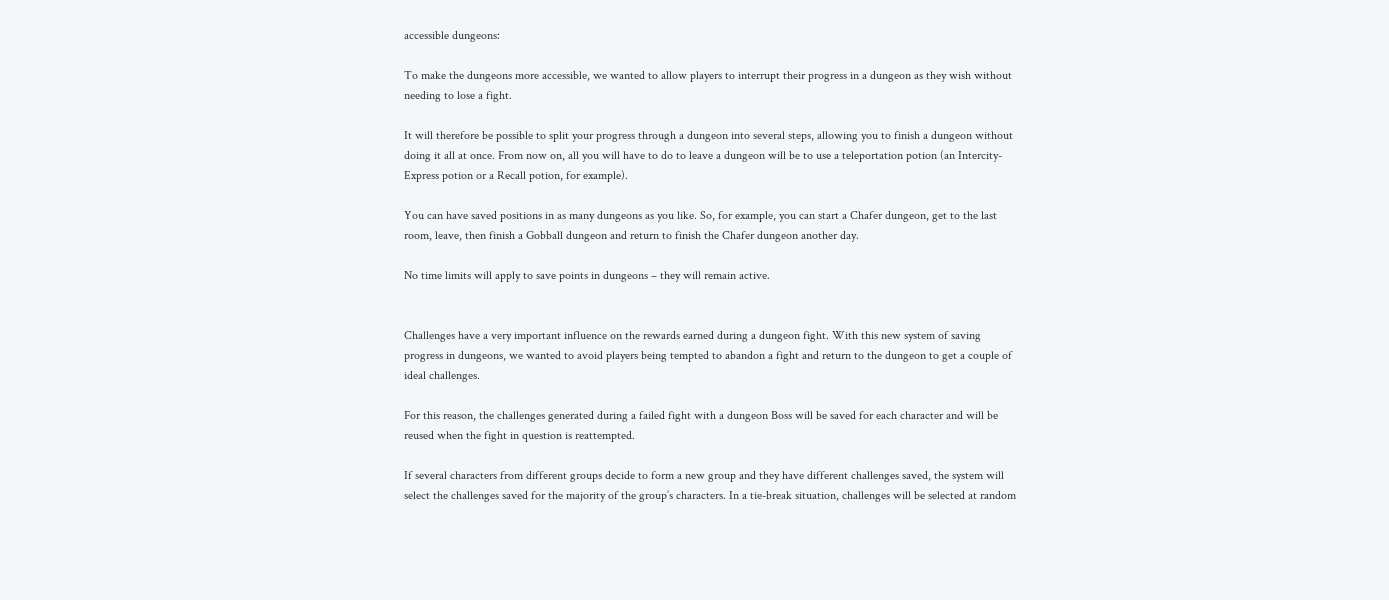accessible dungeons:

To make the dungeons more accessible, we wanted to allow players to interrupt their progress in a dungeon as they wish without needing to lose a fight.

It will therefore be possible to split your progress through a dungeon into several steps, allowing you to finish a dungeon without doing it all at once. From now on, all you will have to do to leave a dungeon will be to use a teleportation potion (an Intercity-Express potion or a Recall potion, for example).

You can have saved positions in as many dungeons as you like. So, for example, you can start a Chafer dungeon, get to the last room, leave, then finish a Gobball dungeon and return to finish the Chafer dungeon another day.

No time limits will apply to save points in dungeons – they will remain active.


Challenges have a very important influence on the rewards earned during a dungeon fight. With this new system of saving progress in dungeons, we wanted to avoid players being tempted to abandon a fight and return to the dungeon to get a couple of ideal challenges.

For this reason, the challenges generated during a failed fight with a dungeon Boss will be saved for each character and will be reused when the fight in question is reattempted.

If several characters from different groups decide to form a new group and they have different challenges saved, the system will select the challenges saved for the majority of the group’s characters. In a tie-break situation, challenges will be selected at random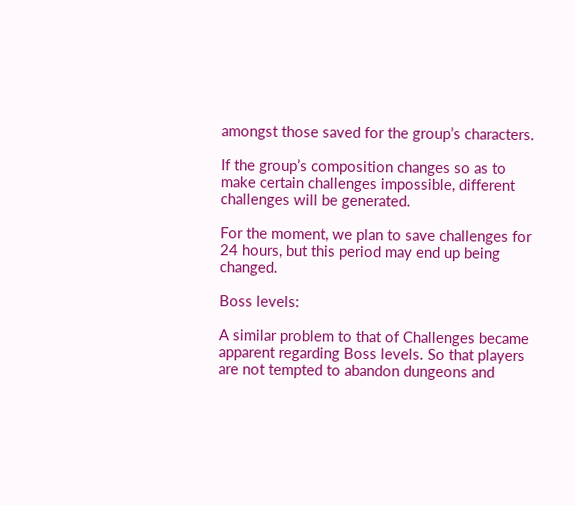amongst those saved for the group’s characters.

If the group’s composition changes so as to make certain challenges impossible, different challenges will be generated.

For the moment, we plan to save challenges for 24 hours, but this period may end up being changed.

Boss levels:

A similar problem to that of Challenges became apparent regarding Boss levels. So that players are not tempted to abandon dungeons and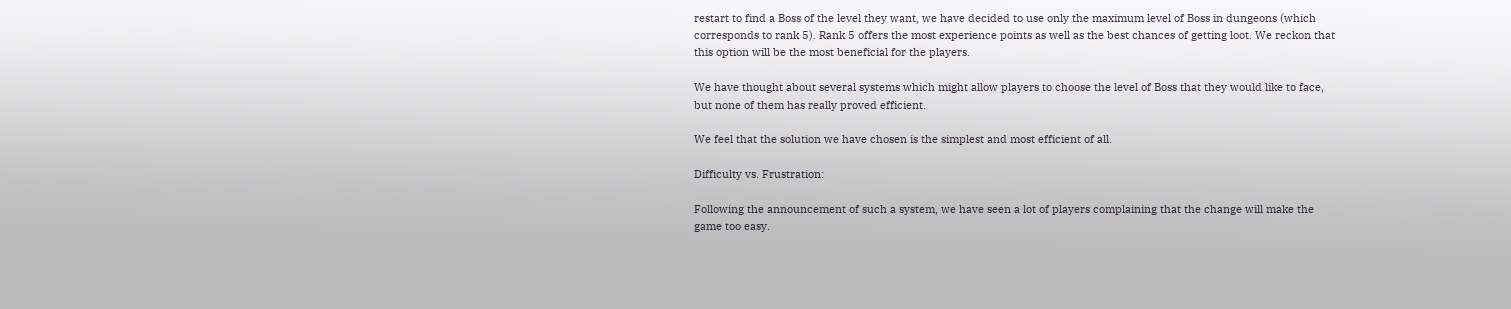restart to find a Boss of the level they want, we have decided to use only the maximum level of Boss in dungeons (which corresponds to rank 5). Rank 5 offers the most experience points as well as the best chances of getting loot. We reckon that this option will be the most beneficial for the players.

We have thought about several systems which might allow players to choose the level of Boss that they would like to face, but none of them has really proved efficient.

We feel that the solution we have chosen is the simplest and most efficient of all.

Difficulty vs. Frustration:

Following the announcement of such a system, we have seen a lot of players complaining that the change will make the game too easy.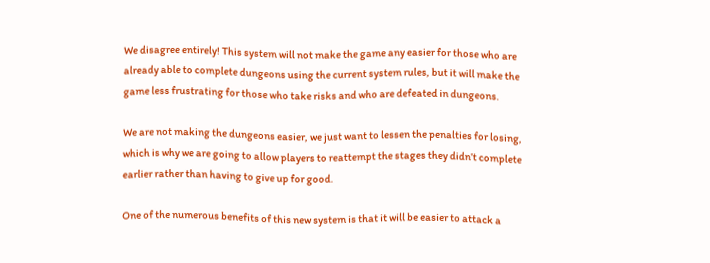We disagree entirely! This system will not make the game any easier for those who are already able to complete dungeons using the current system rules, but it will make the game less frustrating for those who take risks and who are defeated in dungeons.

We are not making the dungeons easier, we just want to lessen the penalties for losing, which is why we are going to allow players to reattempt the stages they didn’t complete earlier rather than having to give up for good.

One of the numerous benefits of this new system is that it will be easier to attack a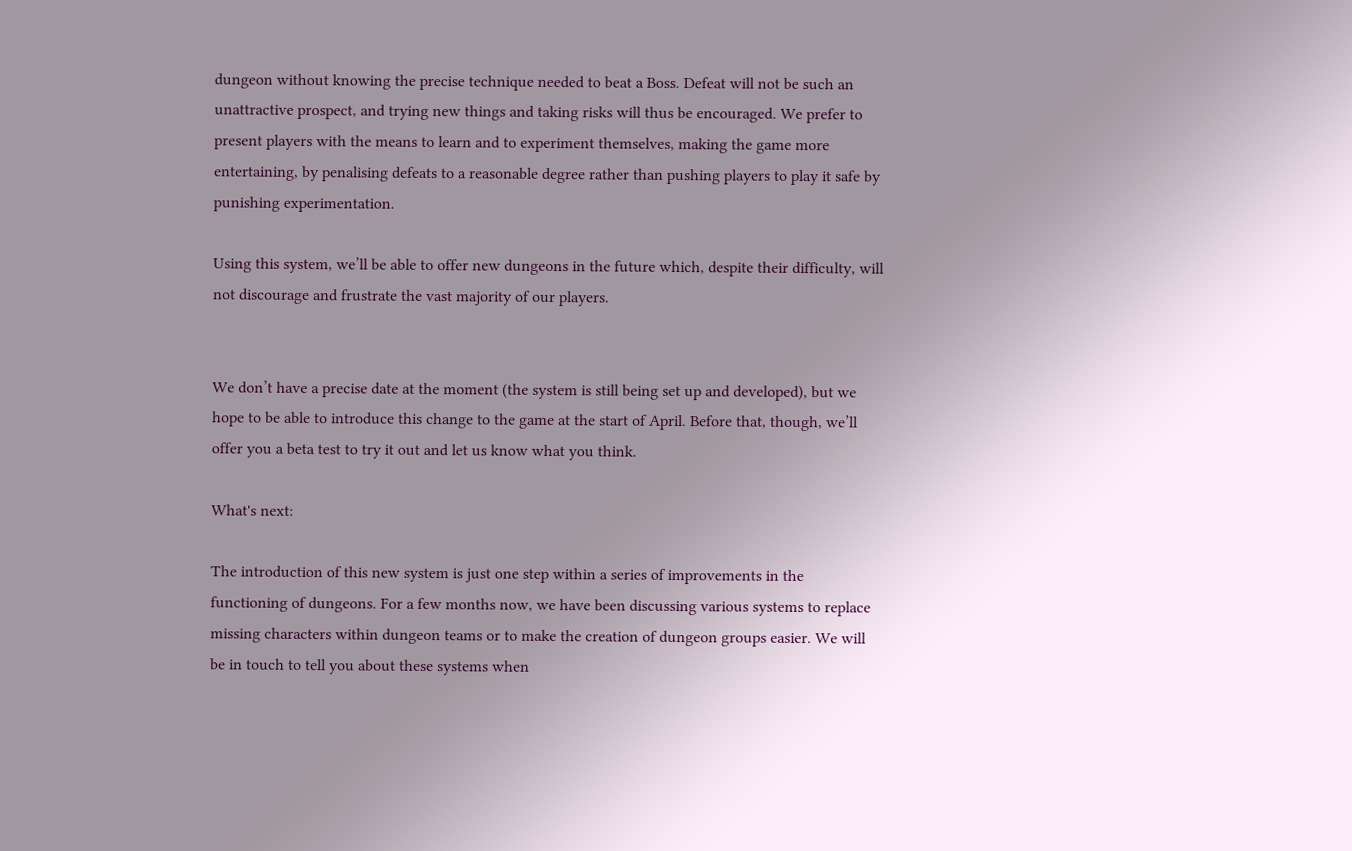dungeon without knowing the precise technique needed to beat a Boss. Defeat will not be such an unattractive prospect, and trying new things and taking risks will thus be encouraged. We prefer to present players with the means to learn and to experiment themselves, making the game more entertaining, by penalising defeats to a reasonable degree rather than pushing players to play it safe by punishing experimentation.

Using this system, we’ll be able to offer new dungeons in the future which, despite their difficulty, will not discourage and frustrate the vast majority of our players.


We don’t have a precise date at the moment (the system is still being set up and developed), but we hope to be able to introduce this change to the game at the start of April. Before that, though, we’ll offer you a beta test to try it out and let us know what you think.

What's next:

The introduction of this new system is just one step within a series of improvements in the functioning of dungeons. For a few months now, we have been discussing various systems to replace missing characters within dungeon teams or to make the creation of dungeon groups easier. We will be in touch to tell you about these systems when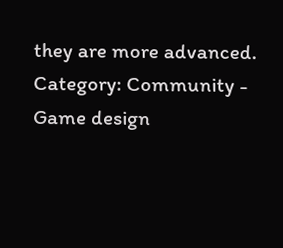they are more advanced.
Category: Community - Game design